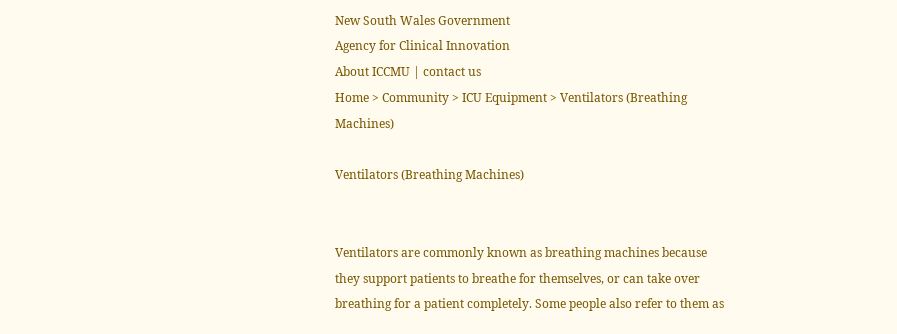New South Wales Government
Agency for Clinical Innovation
About ICCMU | contact us
Home > Community > ICU Equipment > Ventilators (Breathing Machines)

Ventilators (Breathing Machines)


Ventilators are commonly known as breathing machines because they support patients to breathe for themselves, or can take over breathing for a patient completely. Some people also refer to them as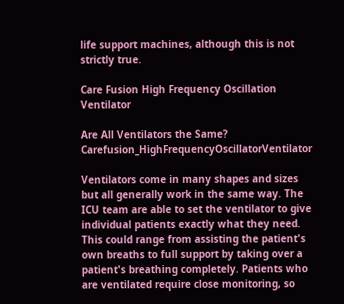life support machines, although this is not strictly true.

Care Fusion High Frequency Oscillation Ventilator

Are All Ventilators the Same? Carefusion_HighFrequencyOscillatorVentilator

Ventilators come in many shapes and sizes but all generally work in the same way. The ICU team are able to set the ventilator to give individual patients exactly what they need. This could range from assisting the patient's own breaths to full support by taking over a patient's breathing completely. Patients who are ventilated require close monitoring, so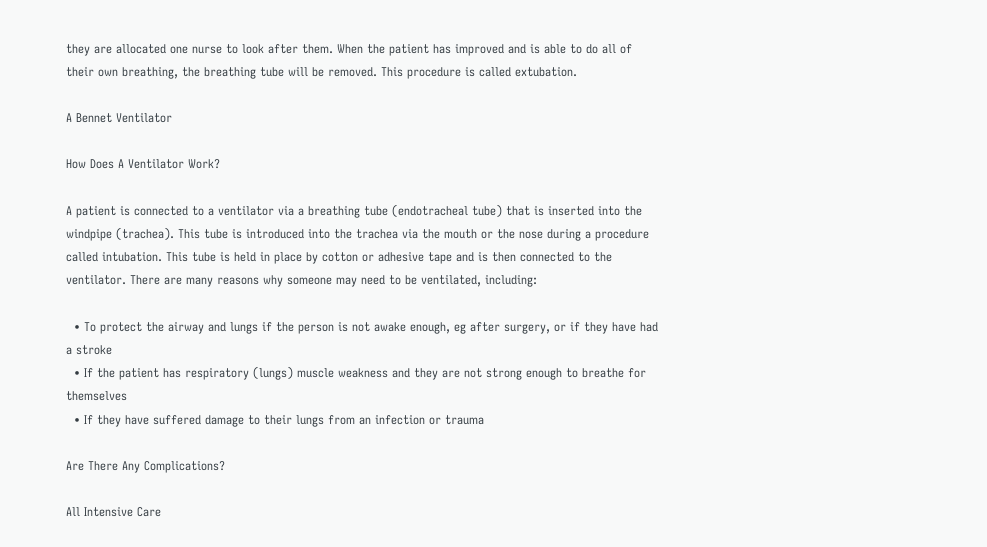they are allocated one nurse to look after them. When the patient has improved and is able to do all of their own breathing, the breathing tube will be removed. This procedure is called extubation.

A Bennet Ventilator

How Does A Ventilator Work?

A patient is connected to a ventilator via a breathing tube (endotracheal tube) that is inserted into the windpipe (trachea). This tube is introduced into the trachea via the mouth or the nose during a procedure called intubation. This tube is held in place by cotton or adhesive tape and is then connected to the ventilator. There are many reasons why someone may need to be ventilated, including:

  • To protect the airway and lungs if the person is not awake enough, eg after surgery, or if they have had a stroke
  • If the patient has respiratory (lungs) muscle weakness and they are not strong enough to breathe for themselves
  • If they have suffered damage to their lungs from an infection or trauma

Are There Any Complications?

All Intensive Care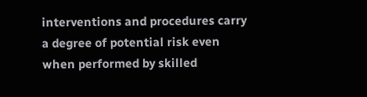interventions and procedures carry a degree of potential risk even when performed by skilled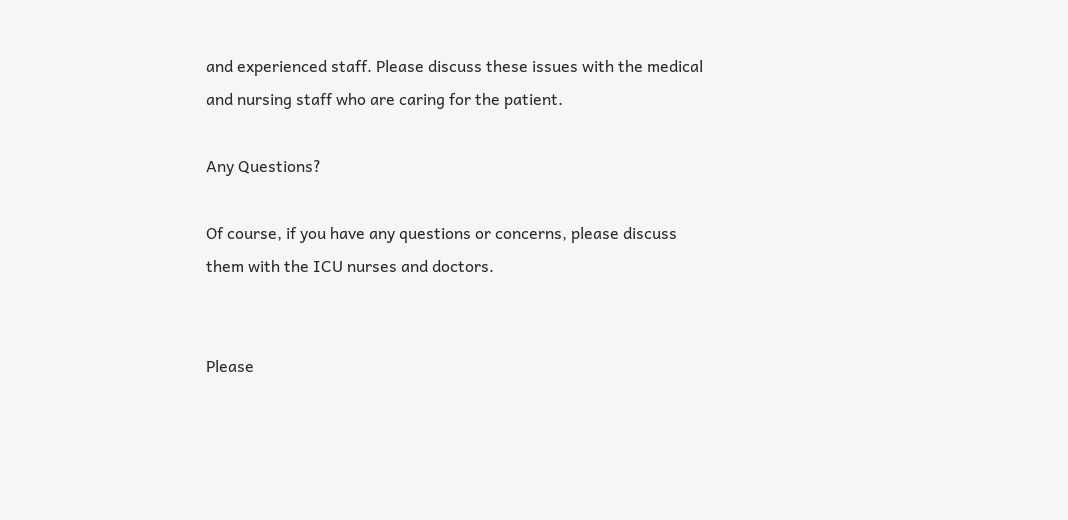and experienced staff. Please discuss these issues with the medical and nursing staff who are caring for the patient.

Any Questions?

Of course, if you have any questions or concerns, please discuss them with the ICU nurses and doctors.


Please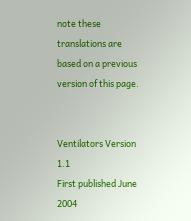note these translations are based on a previous version of this page.


Ventilators Version 1.1
First published June 2004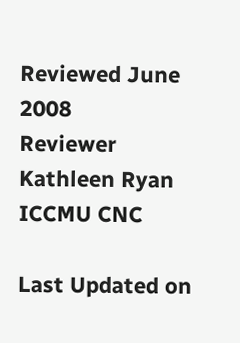Reviewed June 2008
Reviewer Kathleen Ryan ICCMU CNC

Last Updated on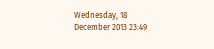Wednesday, 18 December 2013 23:49